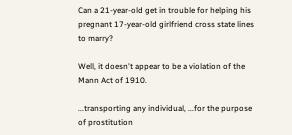Can a 21-year-old get in trouble for helping his pregnant 17-year-old girlfriend cross state lines to marry?

Well, it doesn't appear to be a violation of the Mann Act of 1910.

...transporting any individual, ...for the purpose of prostitution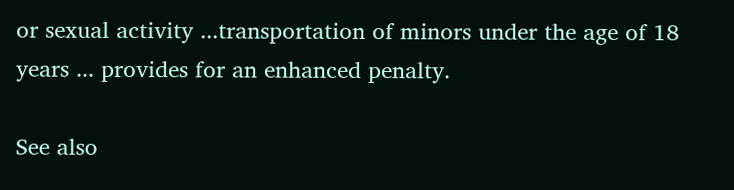or sexual activity ...transportation of minors under the age of 18 years ... provides for an enhanced penalty.

See also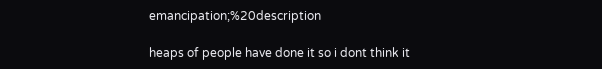emancipation;%20description

heaps of people have done it so i dont think it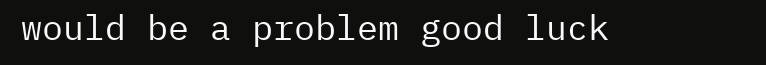would be a problem good luck